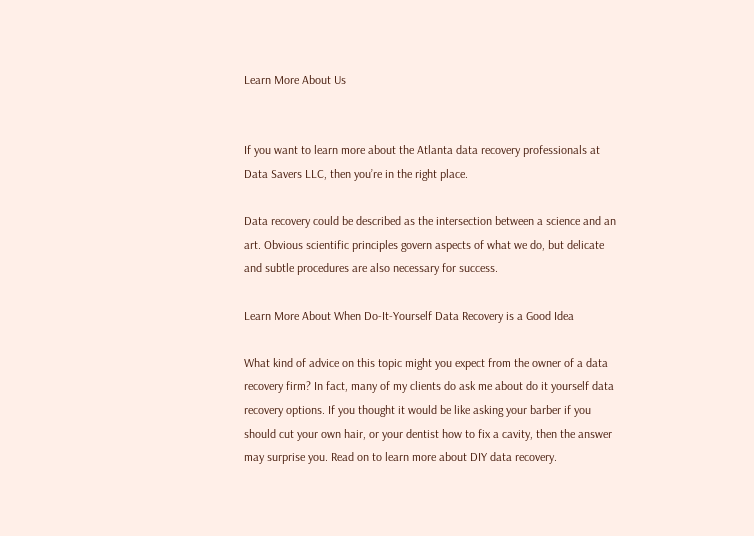Learn More About Us


If you want to learn more about the Atlanta data recovery professionals at Data Savers LLC, then you’re in the right place.

Data recovery could be described as the intersection between a science and an art. Obvious scientific principles govern aspects of what we do, but delicate and subtle procedures are also necessary for success.

Learn More About When Do-It-Yourself Data Recovery is a Good Idea

What kind of advice on this topic might you expect from the owner of a data recovery firm? In fact, many of my clients do ask me about do it yourself data recovery options. If you thought it would be like asking your barber if you should cut your own hair, or your dentist how to fix a cavity, then the answer may surprise you. Read on to learn more about DIY data recovery.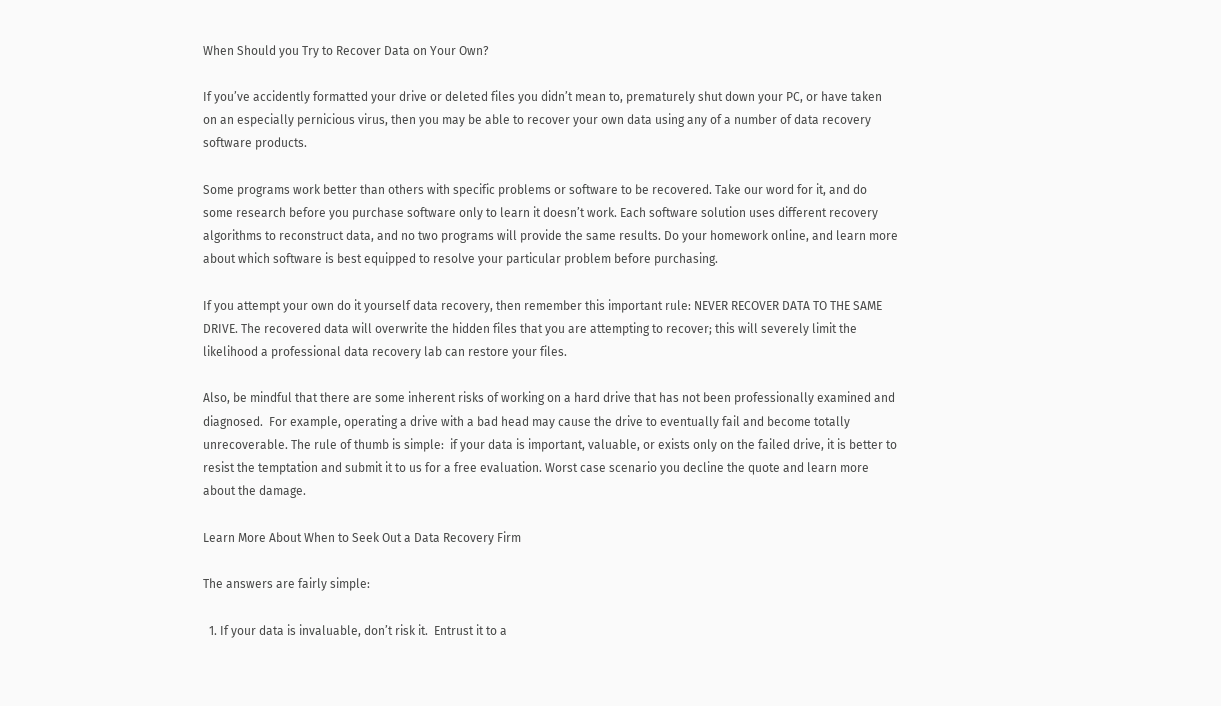When Should you Try to Recover Data on Your Own?

If you’ve accidently formatted your drive or deleted files you didn’t mean to, prematurely shut down your PC, or have taken on an especially pernicious virus, then you may be able to recover your own data using any of a number of data recovery software products.

Some programs work better than others with specific problems or software to be recovered. Take our word for it, and do some research before you purchase software only to learn it doesn’t work. Each software solution uses different recovery algorithms to reconstruct data, and no two programs will provide the same results. Do your homework online, and learn more about which software is best equipped to resolve your particular problem before purchasing.

If you attempt your own do it yourself data recovery, then remember this important rule: NEVER RECOVER DATA TO THE SAME DRIVE. The recovered data will overwrite the hidden files that you are attempting to recover; this will severely limit the likelihood a professional data recovery lab can restore your files.

Also, be mindful that there are some inherent risks of working on a hard drive that has not been professionally examined and diagnosed.  For example, operating a drive with a bad head may cause the drive to eventually fail and become totally unrecoverable. The rule of thumb is simple:  if your data is important, valuable, or exists only on the failed drive, it is better to resist the temptation and submit it to us for a free evaluation. Worst case scenario you decline the quote and learn more about the damage.

Learn More About When to Seek Out a Data Recovery Firm

The answers are fairly simple:

  1. If your data is invaluable, don’t risk it.  Entrust it to a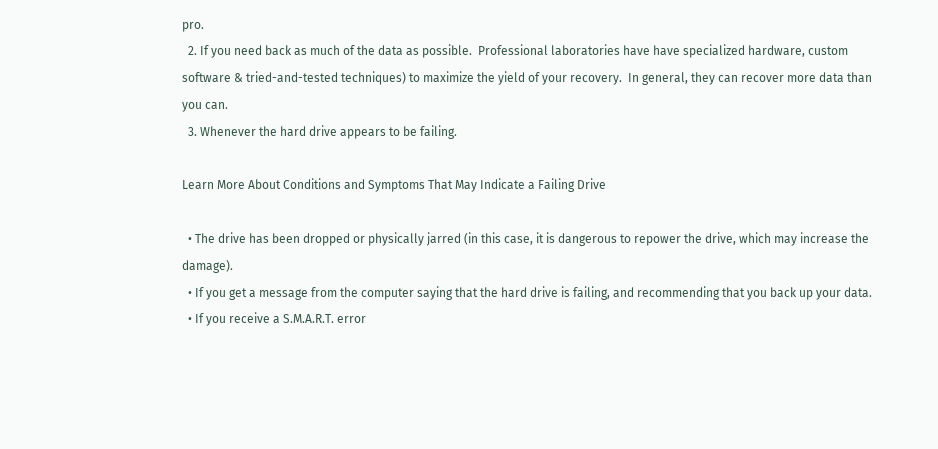pro.
  2. If you need back as much of the data as possible.  Professional laboratories have have specialized hardware, custom software & tried-and-tested techniques) to maximize the yield of your recovery.  In general, they can recover more data than you can.
  3. Whenever the hard drive appears to be failing.

Learn More About Conditions and Symptoms That May Indicate a Failing Drive

  • The drive has been dropped or physically jarred (in this case, it is dangerous to repower the drive, which may increase the damage).
  • If you get a message from the computer saying that the hard drive is failing, and recommending that you back up your data.
  • If you receive a S.M.A.R.T. error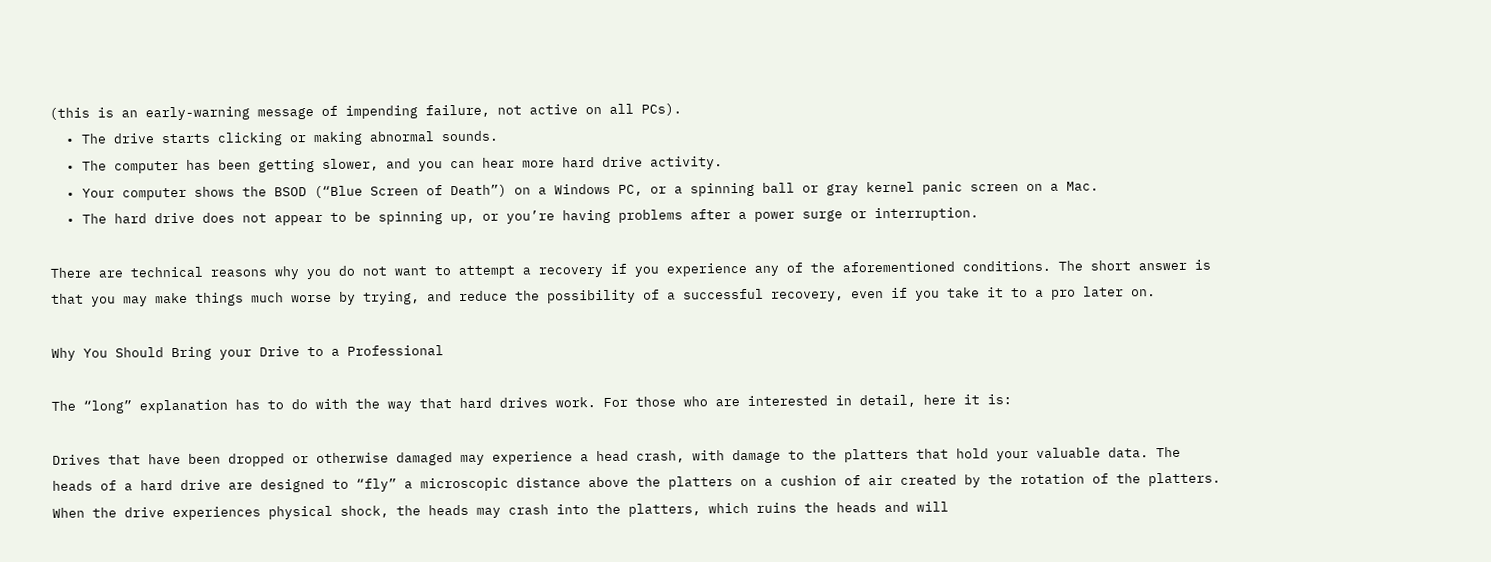(this is an early-warning message of impending failure, not active on all PCs).
  • The drive starts clicking or making abnormal sounds.
  • The computer has been getting slower, and you can hear more hard drive activity.
  • Your computer shows the BSOD (“Blue Screen of Death”) on a Windows PC, or a spinning ball or gray kernel panic screen on a Mac.
  • The hard drive does not appear to be spinning up, or you’re having problems after a power surge or interruption.

There are technical reasons why you do not want to attempt a recovery if you experience any of the aforementioned conditions. The short answer is that you may make things much worse by trying, and reduce the possibility of a successful recovery, even if you take it to a pro later on.

Why You Should Bring your Drive to a Professional

The “long” explanation has to do with the way that hard drives work. For those who are interested in detail, here it is:

Drives that have been dropped or otherwise damaged may experience a head crash, with damage to the platters that hold your valuable data. The heads of a hard drive are designed to “fly” a microscopic distance above the platters on a cushion of air created by the rotation of the platters. When the drive experiences physical shock, the heads may crash into the platters, which ruins the heads and will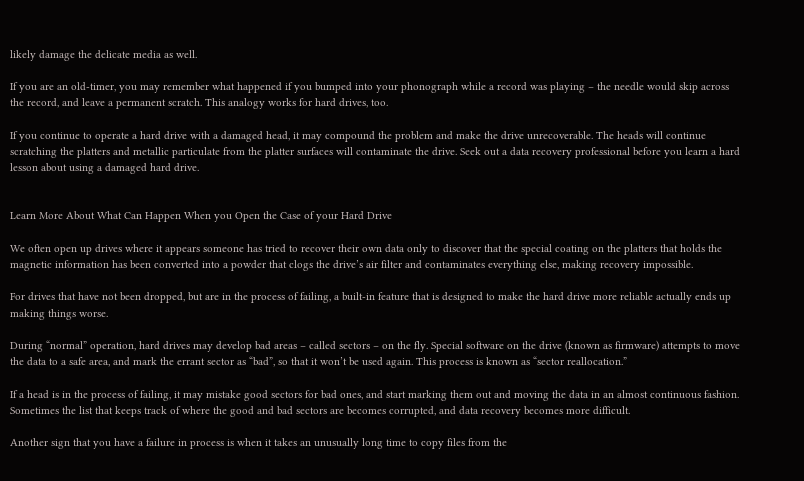likely damage the delicate media as well.

If you are an old-timer, you may remember what happened if you bumped into your phonograph while a record was playing – the needle would skip across the record, and leave a permanent scratch. This analogy works for hard drives, too.

If you continue to operate a hard drive with a damaged head, it may compound the problem and make the drive unrecoverable. The heads will continue scratching the platters and metallic particulate from the platter surfaces will contaminate the drive. Seek out a data recovery professional before you learn a hard lesson about using a damaged hard drive.


Learn More About What Can Happen When you Open the Case of your Hard Drive

We often open up drives where it appears someone has tried to recover their own data only to discover that the special coating on the platters that holds the magnetic information has been converted into a powder that clogs the drive’s air filter and contaminates everything else, making recovery impossible.

For drives that have not been dropped, but are in the process of failing, a built-in feature that is designed to make the hard drive more reliable actually ends up making things worse.

During “normal” operation, hard drives may develop bad areas – called sectors – on the fly. Special software on the drive (known as firmware) attempts to move the data to a safe area, and mark the errant sector as “bad”, so that it won’t be used again. This process is known as “sector reallocation.”

If a head is in the process of failing, it may mistake good sectors for bad ones, and start marking them out and moving the data in an almost continuous fashion. Sometimes the list that keeps track of where the good and bad sectors are becomes corrupted, and data recovery becomes more difficult.

Another sign that you have a failure in process is when it takes an unusually long time to copy files from the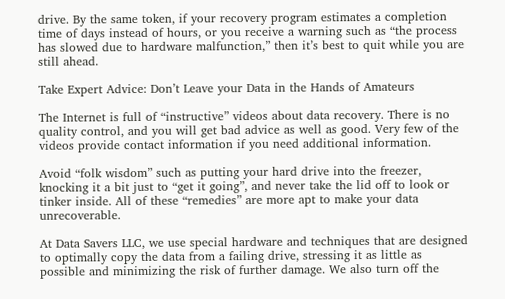drive. By the same token, if your recovery program estimates a completion time of days instead of hours, or you receive a warning such as “the process has slowed due to hardware malfunction,” then it’s best to quit while you are still ahead.

Take Expert Advice: Don’t Leave your Data in the Hands of Amateurs

The Internet is full of “instructive” videos about data recovery. There is no quality control, and you will get bad advice as well as good. Very few of the videos provide contact information if you need additional information.

Avoid “folk wisdom” such as putting your hard drive into the freezer, knocking it a bit just to “get it going”, and never take the lid off to look or tinker inside. All of these “remedies” are more apt to make your data unrecoverable.

At Data Savers LLC, we use special hardware and techniques that are designed to optimally copy the data from a failing drive, stressing it as little as possible and minimizing the risk of further damage. We also turn off the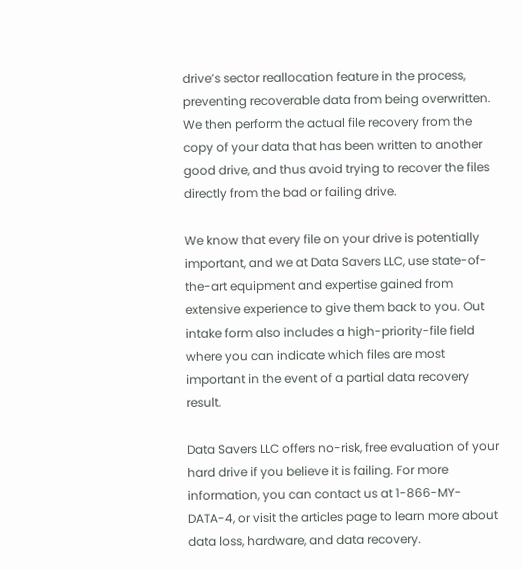drive’s sector reallocation feature in the process, preventing recoverable data from being overwritten. We then perform the actual file recovery from the copy of your data that has been written to another good drive, and thus avoid trying to recover the files directly from the bad or failing drive.

We know that every file on your drive is potentially important, and we at Data Savers LLC, use state-of-the-art equipment and expertise gained from extensive experience to give them back to you. Out intake form also includes a high-priority-file field where you can indicate which files are most important in the event of a partial data recovery result.

Data Savers LLC offers no-risk, free evaluation of your hard drive if you believe it is failing. For more information, you can contact us at 1-866-MY-DATA-4, or visit the articles page to learn more about data loss, hardware, and data recovery.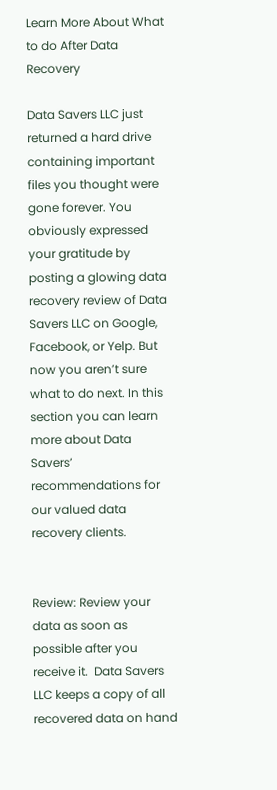Learn More About What to do After Data Recovery

Data Savers LLC just returned a hard drive containing important files you thought were gone forever. You obviously expressed your gratitude by posting a glowing data recovery review of Data Savers LLC on Google, Facebook, or Yelp. But now you aren’t sure what to do next. In this section you can learn more about Data Savers’ recommendations for our valued data recovery clients.


Review: Review your data as soon as possible after you receive it.  Data Savers LLC keeps a copy of all recovered data on hand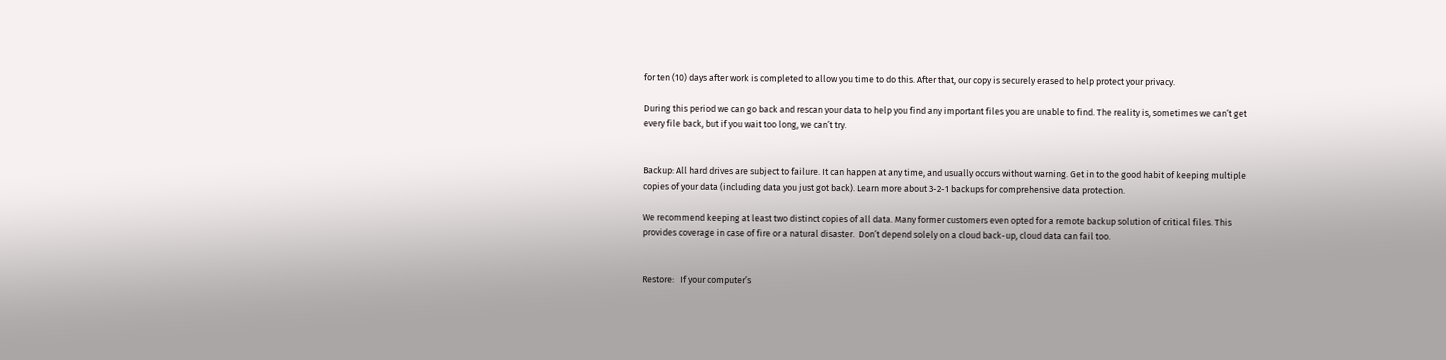for ten (10) days after work is completed to allow you time to do this. After that, our copy is securely erased to help protect your privacy.

During this period we can go back and rescan your data to help you find any important files you are unable to find. The reality is, sometimes we can’t get every file back, but if you wait too long, we can’t try.


Backup: All hard drives are subject to failure. It can happen at any time, and usually occurs without warning. Get in to the good habit of keeping multiple copies of your data (including data you just got back). Learn more about 3-2-1 backups for comprehensive data protection.

We recommend keeping at least two distinct copies of all data. Many former customers even opted for a remote backup solution of critical files. This provides coverage in case of fire or a natural disaster.  Don’t depend solely on a cloud back-up, cloud data can fail too.


Restore:   If your computer’s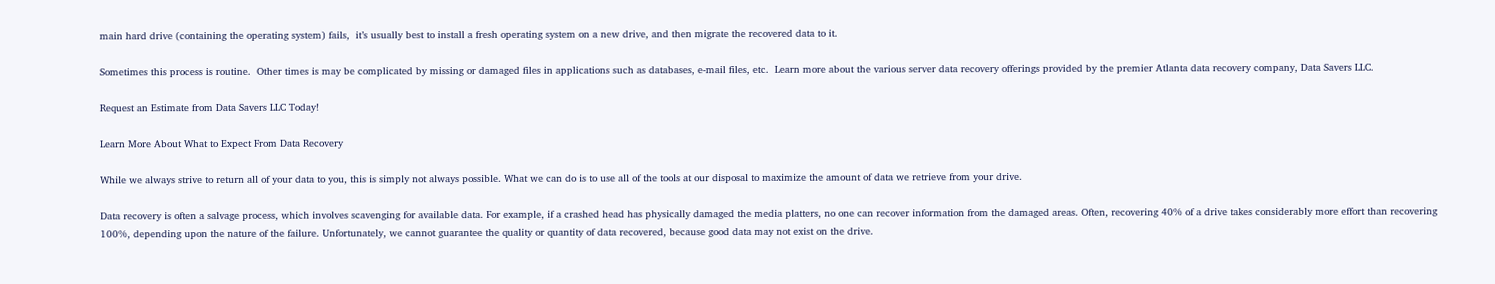main hard drive (containing the operating system) fails,  it’s usually best to install a fresh operating system on a new drive, and then migrate the recovered data to it.

Sometimes this process is routine.  Other times is may be complicated by missing or damaged files in applications such as databases, e-mail files, etc.  Learn more about the various server data recovery offerings provided by the premier Atlanta data recovery company, Data Savers LLC.

Request an Estimate from Data Savers LLC Today!

Learn More About What to Expect From Data Recovery

While we always strive to return all of your data to you, this is simply not always possible. What we can do is to use all of the tools at our disposal to maximize the amount of data we retrieve from your drive.

Data recovery is often a salvage process, which involves scavenging for available data. For example, if a crashed head has physically damaged the media platters, no one can recover information from the damaged areas. Often, recovering 40% of a drive takes considerably more effort than recovering 100%, depending upon the nature of the failure. Unfortunately, we cannot guarantee the quality or quantity of data recovered, because good data may not exist on the drive.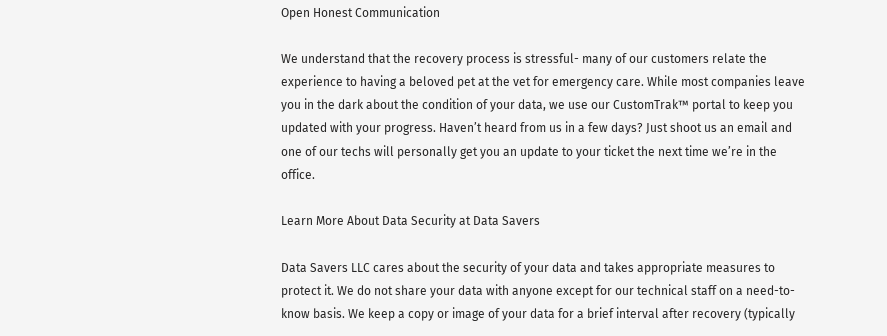Open Honest Communication

We understand that the recovery process is stressful- many of our customers relate the experience to having a beloved pet at the vet for emergency care. While most companies leave you in the dark about the condition of your data, we use our CustomTrak™ portal to keep you updated with your progress. Haven’t heard from us in a few days? Just shoot us an email and one of our techs will personally get you an update to your ticket the next time we’re in the office.

Learn More About Data Security at Data Savers

Data Savers LLC cares about the security of your data and takes appropriate measures to protect it. We do not share your data with anyone except for our technical staff on a need-to-know basis. We keep a copy or image of your data for a brief interval after recovery (typically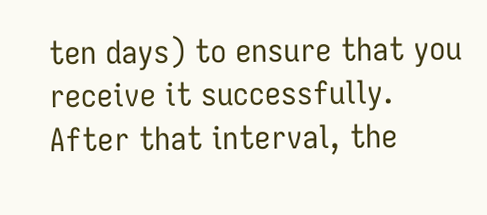ten days) to ensure that you receive it successfully. After that interval, the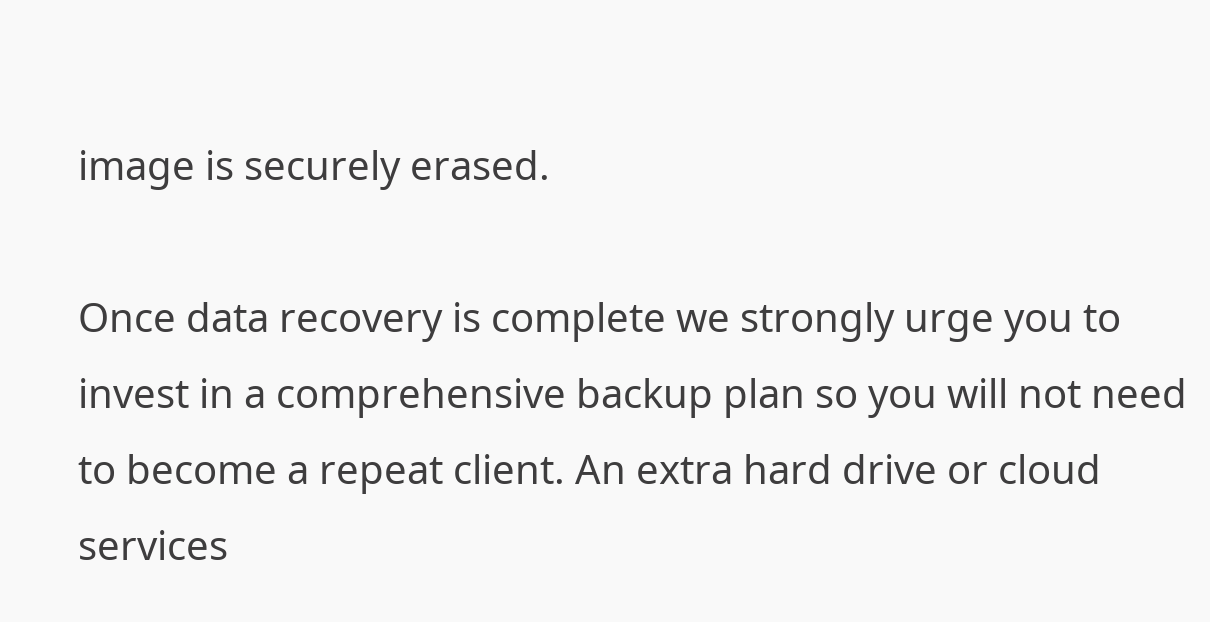image is securely erased.

Once data recovery is complete we strongly urge you to invest in a comprehensive backup plan so you will not need to become a repeat client. An extra hard drive or cloud services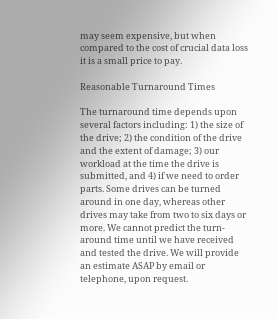may seem expensive, but when compared to the cost of crucial data loss it is a small price to pay.

Reasonable Turnaround Times

The turnaround time depends upon several factors including: 1) the size of the drive; 2) the condition of the drive and the extent of damage; 3) our workload at the time the drive is submitted, and 4) if we need to order parts. Some drives can be turned around in one day, whereas other drives may take from two to six days or more. We cannot predict the turn-around time until we have received and tested the drive. We will provide an estimate ASAP by email or telephone, upon request.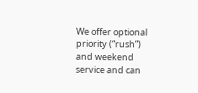We offer optional priority (“rush”) and weekend service and can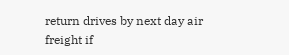return drives by next day air freight if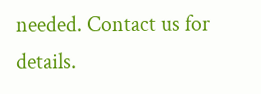needed. Contact us for details.